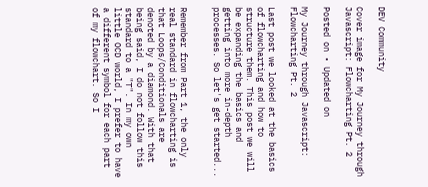DEV Community

Cover image for My Journey through Javascript: Flowcharting Pt. 2

Posted on • Updated on

My Journey through Javascript: Flowcharting Pt. 2

Last post we looked at the basics of flowcharting and how to structure them. This post we will be expanding the basics and getting into more in-depth processes. So let's get started...


Remember from Part 1, the only real standard in flowcharting is that Loops/Conditionals are denoted by a diamond. With that being said, I do not follow this standard to a "T". In my own little OCD world, I prefer to have a different symbol for each part of my flowchart. So I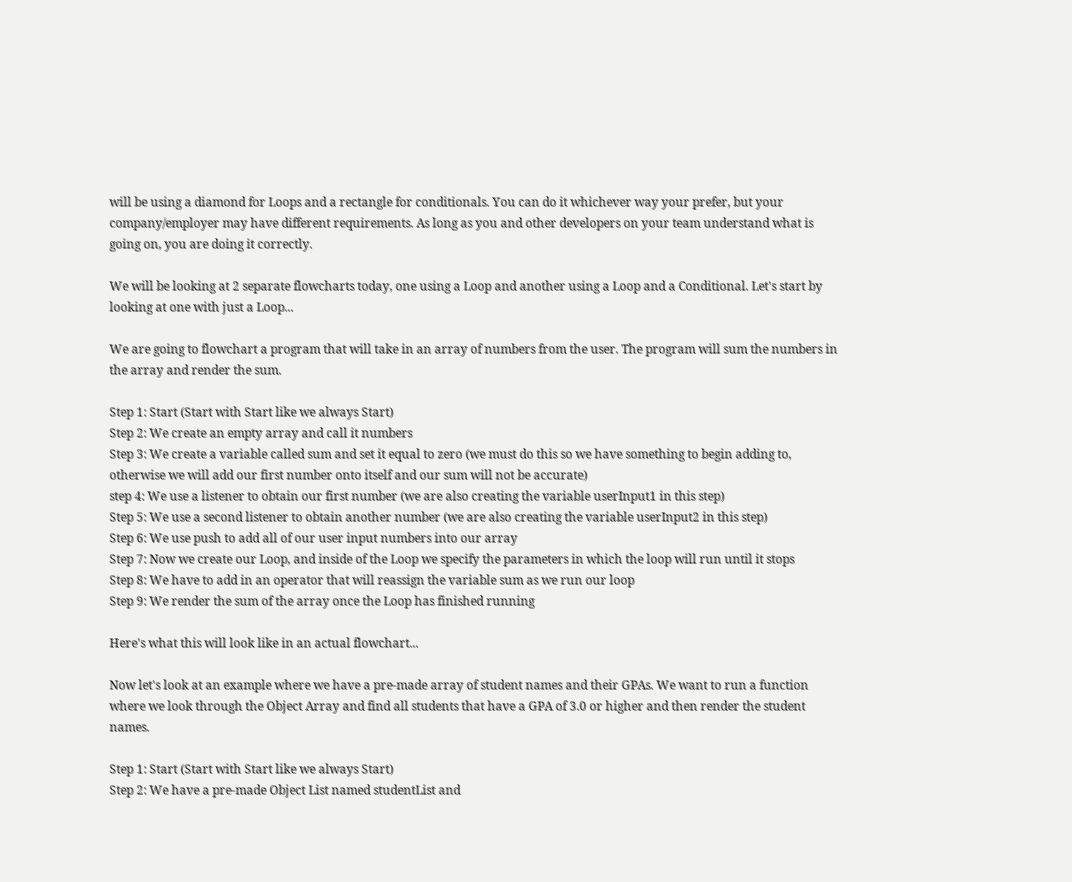will be using a diamond for Loops and a rectangle for conditionals. You can do it whichever way your prefer, but your company/employer may have different requirements. As long as you and other developers on your team understand what is going on, you are doing it correctly.

We will be looking at 2 separate flowcharts today, one using a Loop and another using a Loop and a Conditional. Let's start by looking at one with just a Loop...

We are going to flowchart a program that will take in an array of numbers from the user. The program will sum the numbers in the array and render the sum.

Step 1: Start (Start with Start like we always Start)
Step 2: We create an empty array and call it numbers
Step 3: We create a variable called sum and set it equal to zero (we must do this so we have something to begin adding to, otherwise we will add our first number onto itself and our sum will not be accurate)
step 4: We use a listener to obtain our first number (we are also creating the variable userInput1 in this step)
Step 5: We use a second listener to obtain another number (we are also creating the variable userInput2 in this step)
Step 6: We use push to add all of our user input numbers into our array
Step 7: Now we create our Loop, and inside of the Loop we specify the parameters in which the loop will run until it stops
Step 8: We have to add in an operator that will reassign the variable sum as we run our loop
Step 9: We render the sum of the array once the Loop has finished running

Here's what this will look like in an actual flowchart...

Now let's look at an example where we have a pre-made array of student names and their GPAs. We want to run a function where we look through the Object Array and find all students that have a GPA of 3.0 or higher and then render the student names.

Step 1: Start (Start with Start like we always Start)
Step 2: We have a pre-made Object List named studentList and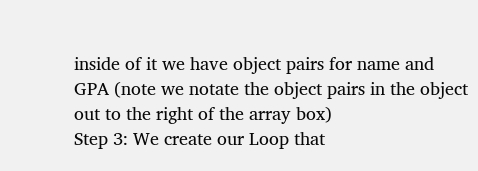inside of it we have object pairs for name and GPA (note we notate the object pairs in the object out to the right of the array box)
Step 3: We create our Loop that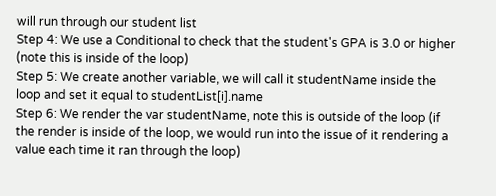will run through our student list
Step 4: We use a Conditional to check that the student's GPA is 3.0 or higher (note this is inside of the loop)
Step 5: We create another variable, we will call it studentName inside the loop and set it equal to studentList[i].name
Step 6: We render the var studentName, note this is outside of the loop (if the render is inside of the loop, we would run into the issue of it rendering a value each time it ran through the loop)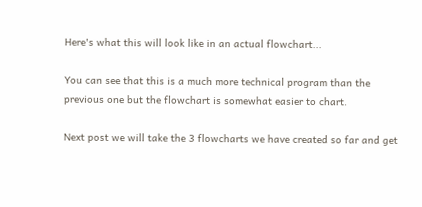Here's what this will look like in an actual flowchart...

You can see that this is a much more technical program than the previous one but the flowchart is somewhat easier to chart.

Next post we will take the 3 flowcharts we have created so far and get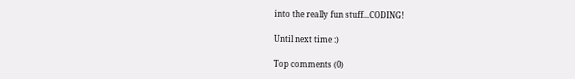into the really fun stuff...CODING!

Until next time :)

Top comments (0)